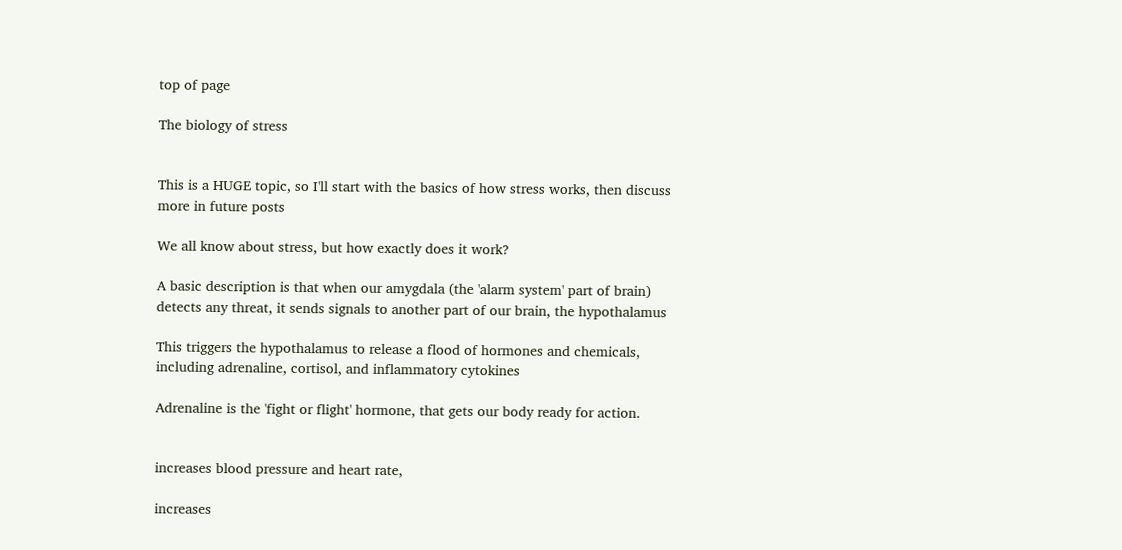top of page

The biology of stress


This is a HUGE topic, so I'll start with the basics of how stress works, then discuss more in future posts

We all know about stress, but how exactly does it work?

A basic description is that when our amygdala (the 'alarm system' part of brain) detects any threat, it sends signals to another part of our brain, the hypothalamus

This triggers the hypothalamus to release a flood of hormones and chemicals, including adrenaline, cortisol, and inflammatory cytokines

Adrenaline is the 'fight or flight' hormone, that gets our body ready for action.


increases blood pressure and heart rate,

increases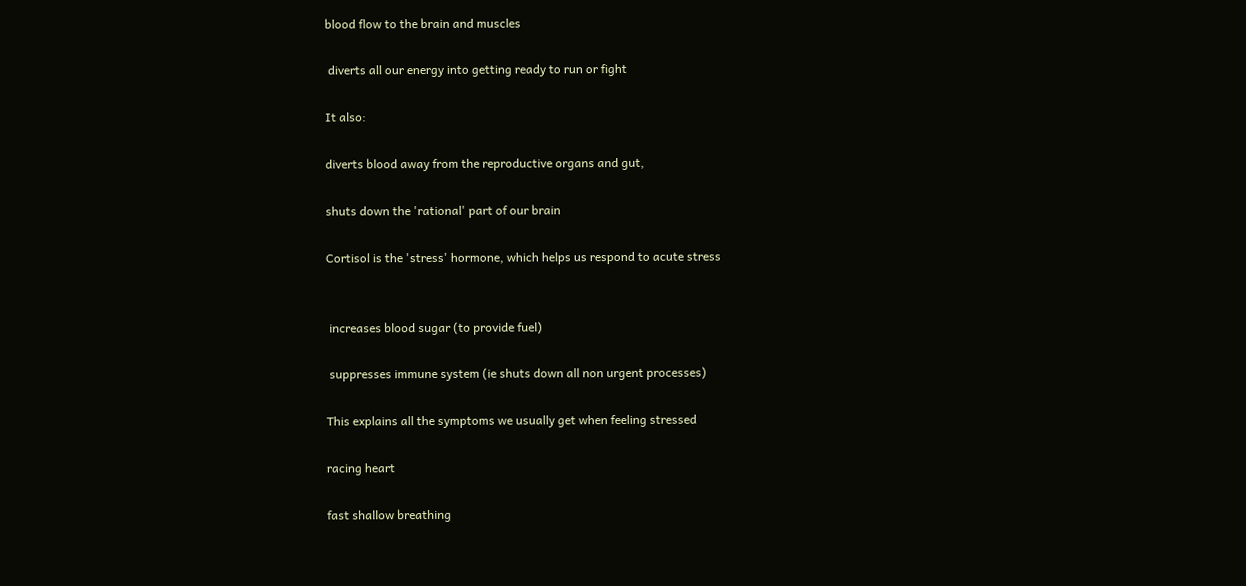blood flow to the brain and muscles

 diverts all our energy into getting ready to run or fight

It also:

diverts blood away from the reproductive organs and gut,

shuts down the 'rational' part of our brain

Cortisol is the 'stress' hormone, which helps us respond to acute stress


 increases blood sugar (to provide fuel)

 suppresses immune system (ie shuts down all non urgent processes)

This explains all the symptoms we usually get when feeling stressed

racing heart

fast shallow breathing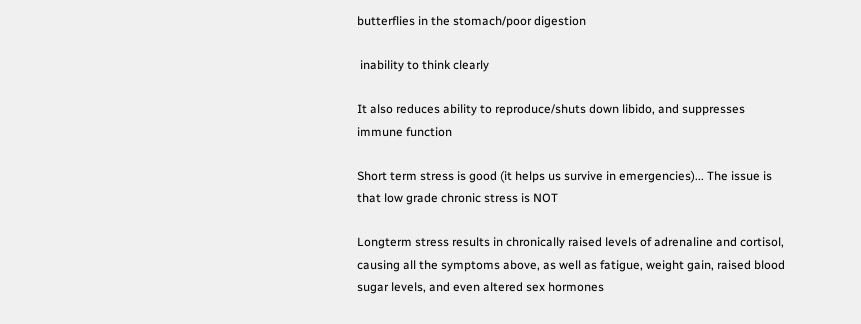butterflies in the stomach/poor digestion

 inability to think clearly

It also reduces ability to reproduce/shuts down libido, and suppresses immune function

Short term stress is good (it helps us survive in emergencies)... The issue is that low grade chronic stress is NOT

Longterm stress results in chronically raised levels of adrenaline and cortisol, causing all the symptoms above, as well as fatigue, weight gain, raised blood sugar levels, and even altered sex hormones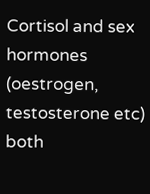Cortisol and sex hormones (oestrogen, testosterone etc) both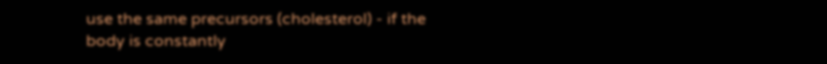use the same precursors (cholesterol) - if the body is constantly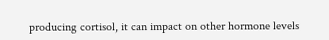producing cortisol, it can impact on other hormone levels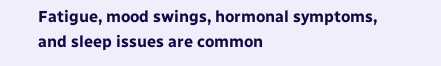Fatigue, mood swings, hormonal symptoms, and sleep issues are common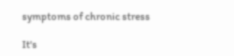symptoms of chronic stress

It's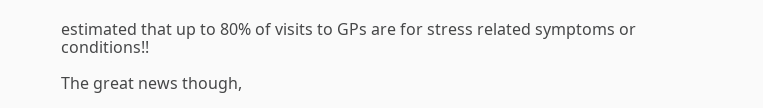estimated that up to 80% of visits to GPs are for stress related symptoms or conditions!!

The great news though,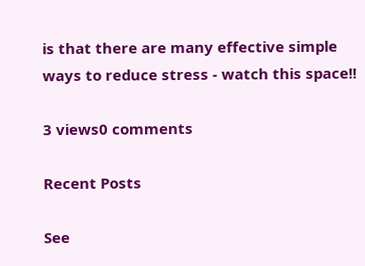is that there are many effective simple ways to reduce stress - watch this space!!

3 views0 comments

Recent Posts

See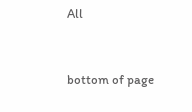All


bottom of page